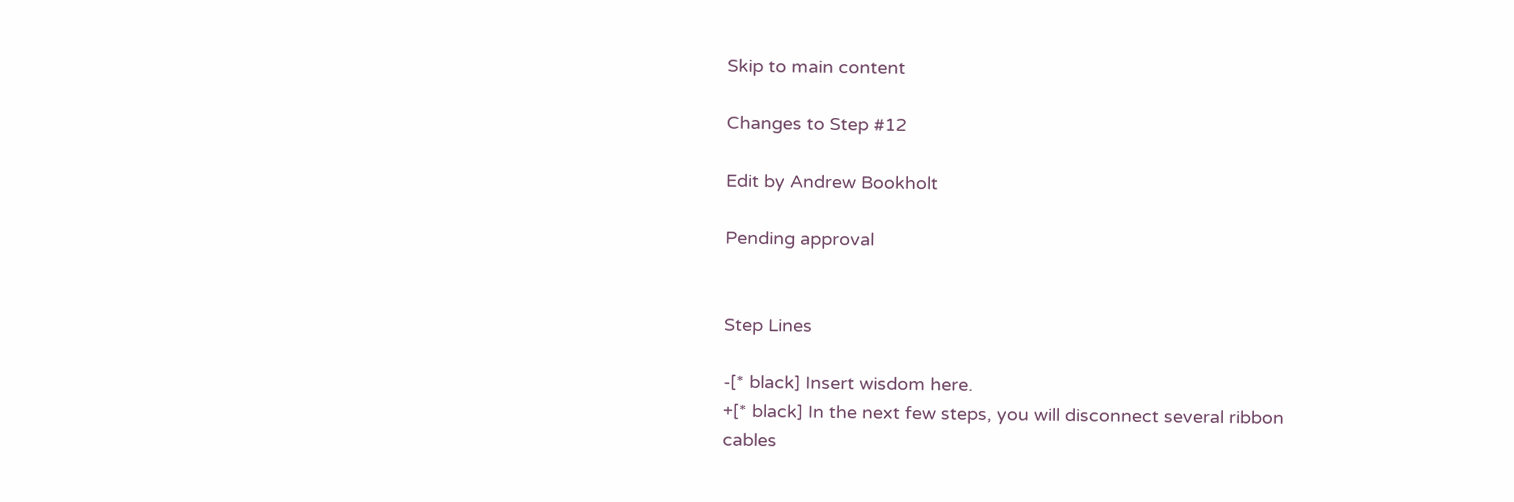Skip to main content

Changes to Step #12

Edit by Andrew Bookholt

Pending approval


Step Lines

-[* black] Insert wisdom here.
+[* black] In the next few steps, you will disconnect several ribbon cables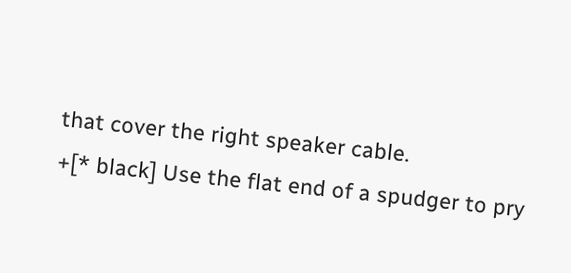that cover the right speaker cable.
+[* black] Use the flat end of a spudger to pry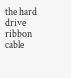the hard drive ribbon cable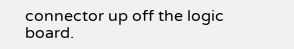connector up off the logic board.